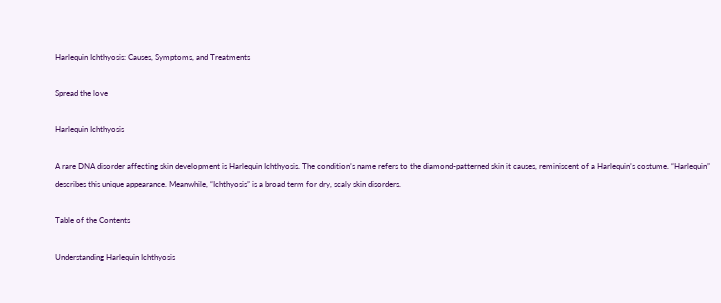Harlequin Ichthyosis: Causes, Symptoms, and Treatments

Spread the love

Harlequin Ichthyosis

A rare DNA disorder affecting skin development is Harlequin Ichthyosis. The condition’s name refers to the diamond-patterned skin it causes, reminiscent of a Harlequin’s costume. “Harlequin” describes this unique appearance. Meanwhile, “Ichthyosis” is a broad term for dry, scaly skin disorders.

Table of the Contents

Understanding Harlequin Ichthyosis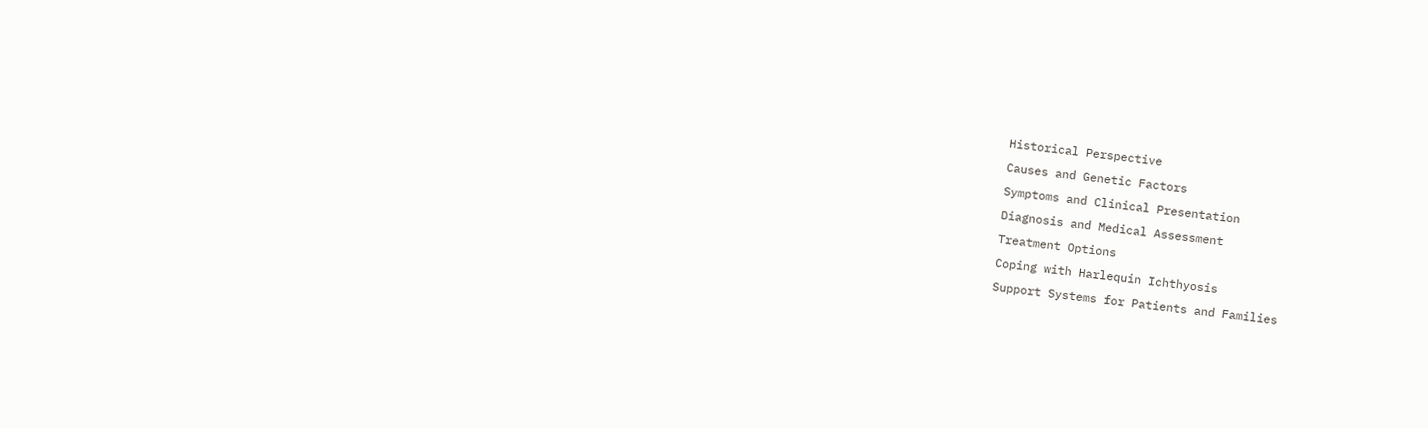Historical Perspective
Causes and Genetic Factors
Symptoms and Clinical Presentation
Diagnosis and Medical Assessment
Treatment Options
Coping with Harlequin Ichthyosis
Support Systems for Patients and Families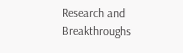Research and Breakthroughs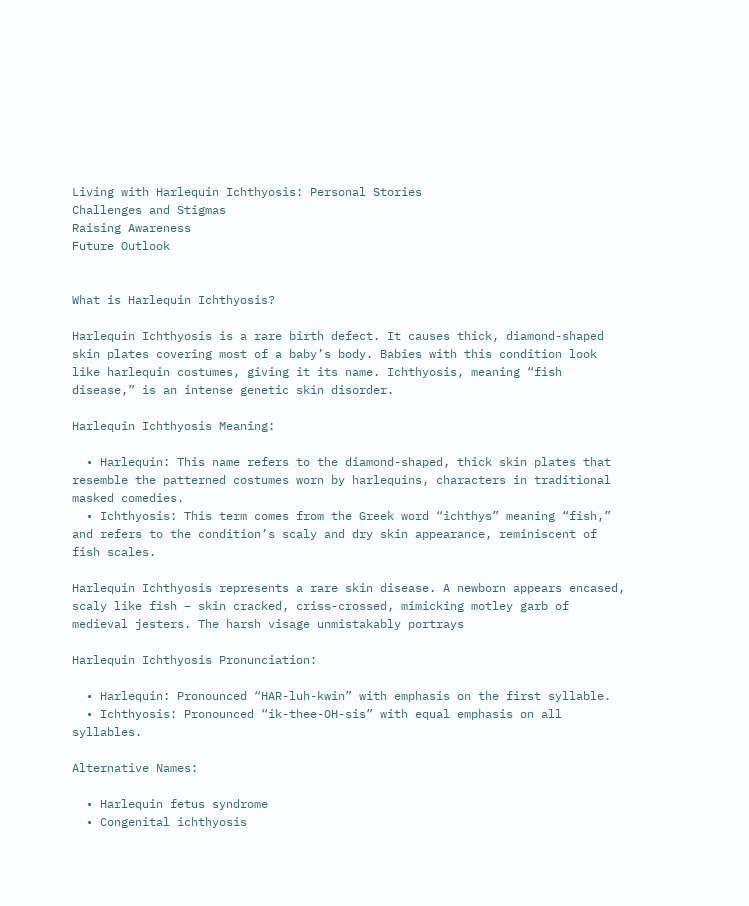Living with Harlequin Ichthyosis: Personal Stories
Challenges and Stigmas
Raising Awareness
Future Outlook


What is Harlequin Ichthyosis?

Harlequin Ichthyosis is a rare birth defect. It causes thick, diamond-shaped skin plates covering most of a baby’s body. Babies with this condition look like harlequin costumes, giving it its name. Ichthyosis, meaning “fish disease,” is an intense genetic skin disorder.

Harlequin Ichthyosis Meaning:

  • Harlequin: This name refers to the diamond-shaped, thick skin plates that resemble the patterned costumes worn by harlequins, characters in traditional masked comedies.
  • Ichthyosis: This term comes from the Greek word “ichthys” meaning “fish,” and refers to the condition’s scaly and dry skin appearance, reminiscent of fish scales.

Harlequin Ichthyosis represents a rare skin disease. A newborn appears encased, scaly like fish – skin cracked, criss-crossed, mimicking motley garb of medieval jesters. The harsh visage unmistakably portrays

Harlequin Ichthyosis Pronunciation:

  • Harlequin: Pronounced “HAR-luh-kwin” with emphasis on the first syllable.
  • Ichthyosis: Pronounced “ik-thee-OH-sis” with equal emphasis on all syllables.

Alternative Names:

  • Harlequin fetus syndrome
  • Congenital ichthyosis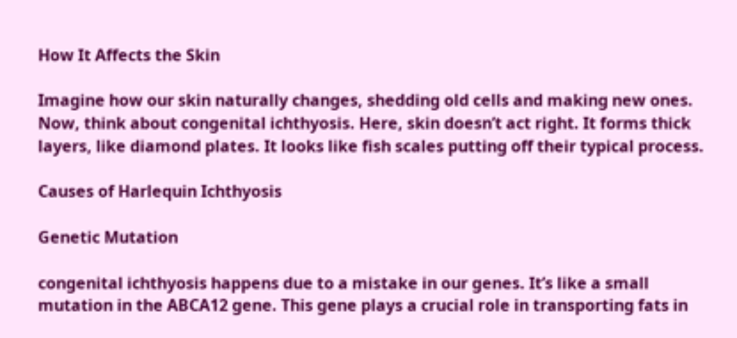How It Affects the Skin

Imagine how our skin naturally changes, shedding old cells and making new ones. Now, think about congenital ichthyosis. Here, skin doesn’t act right. It forms thick layers, like diamond plates. It looks like fish scales putting off their typical process.

Causes of Harlequin Ichthyosis

Genetic Mutation

congenital ichthyosis happens due to a mistake in our genes. It’s like a small mutation in the ABCA12 gene. This gene plays a crucial role in transporting fats in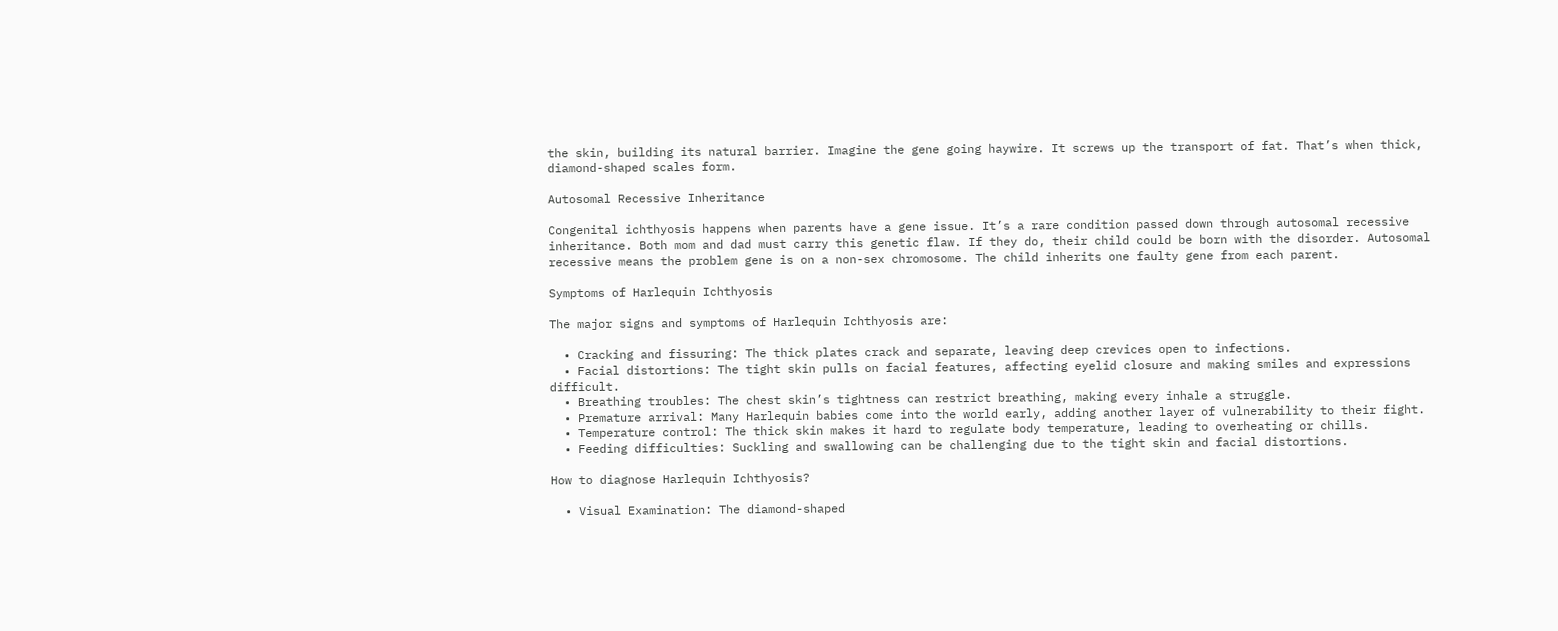the skin, building its natural barrier. Imagine the gene going haywire. It screws up the transport of fat. That’s when thick, diamond-shaped scales form.

Autosomal Recessive Inheritance

Congenital ichthyosis happens when parents have a gene issue. It’s a rare condition passed down through autosomal recessive inheritance. Both mom and dad must carry this genetic flaw. If they do, their child could be born with the disorder. Autosomal recessive means the problem gene is on a non-sex chromosome. The child inherits one faulty gene from each parent.

Symptoms of Harlequin Ichthyosis

The major signs and symptoms of Harlequin Ichthyosis are:

  • Cracking and fissuring: The thick plates crack and separate, leaving deep crevices open to infections.
  • Facial distortions: The tight skin pulls on facial features, affecting eyelid closure and making smiles and expressions difficult.
  • Breathing troubles: The chest skin’s tightness can restrict breathing, making every inhale a struggle.
  • Premature arrival: Many Harlequin babies come into the world early, adding another layer of vulnerability to their fight.
  • Temperature control: The thick skin makes it hard to regulate body temperature, leading to overheating or chills.
  • Feeding difficulties: Suckling and swallowing can be challenging due to the tight skin and facial distortions.

How to diagnose Harlequin Ichthyosis?

  • Visual Examination: The diamond-shaped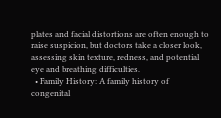plates and facial distortions are often enough to raise suspicion, but doctors take a closer look, assessing skin texture, redness, and potential eye and breathing difficulties.
  • Family History: A family history of congenital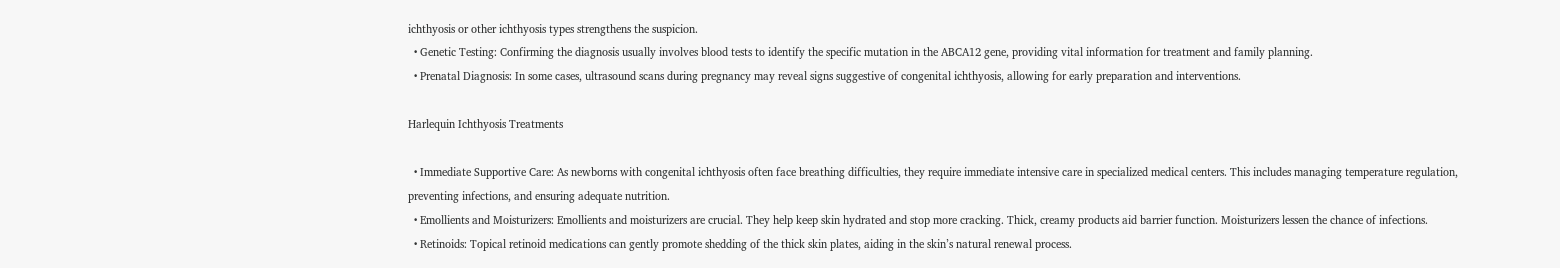ichthyosis or other ichthyosis types strengthens the suspicion.
  • Genetic Testing: Confirming the diagnosis usually involves blood tests to identify the specific mutation in the ABCA12 gene, providing vital information for treatment and family planning.
  • Prenatal Diagnosis: In some cases, ultrasound scans during pregnancy may reveal signs suggestive of congenital ichthyosis, allowing for early preparation and interventions.

Harlequin Ichthyosis Treatments

  • Immediate Supportive Care: As newborns with congenital ichthyosis often face breathing difficulties, they require immediate intensive care in specialized medical centers. This includes managing temperature regulation, preventing infections, and ensuring adequate nutrition.
  • Emollients and Moisturizers: Emollients and moisturizers are crucial. They help keep skin hydrated and stop more cracking. Thick, creamy products aid barrier function. Moisturizers lessen the chance of infections.
  • Retinoids: Topical retinoid medications can gently promote shedding of the thick skin plates, aiding in the skin’s natural renewal process.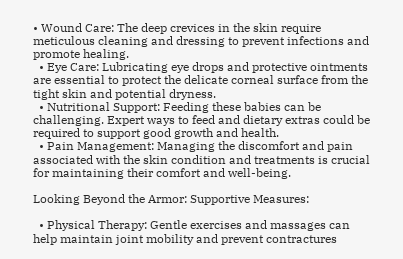• Wound Care: The deep crevices in the skin require meticulous cleaning and dressing to prevent infections and promote healing.
  • Eye Care: Lubricating eye drops and protective ointments are essential to protect the delicate corneal surface from the tight skin and potential dryness.
  • Nutritional Support: Feeding these babies can be challenging. Expert ways to feed and dietary extras could be required to support good growth and health.
  • Pain Management: Managing the discomfort and pain associated with the skin condition and treatments is crucial for maintaining their comfort and well-being.

Looking Beyond the Armor: Supportive Measures:

  • Physical Therapy: Gentle exercises and massages can help maintain joint mobility and prevent contractures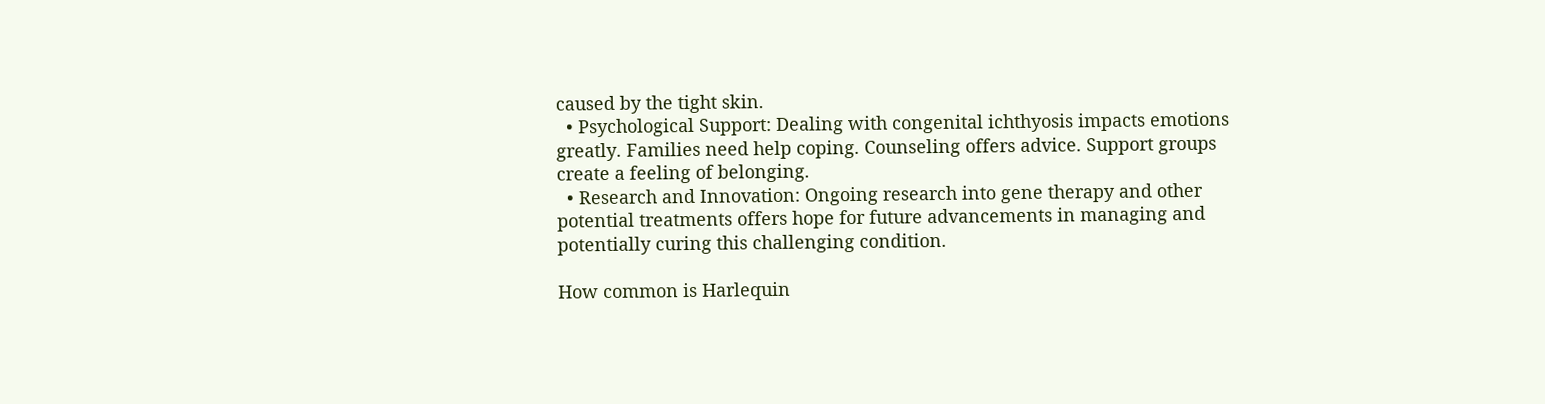caused by the tight skin.
  • Psychological Support: Dealing with congenital ichthyosis impacts emotions greatly. Families need help coping. Counseling offers advice. Support groups create a feeling of belonging.
  • Research and Innovation: Ongoing research into gene therapy and other potential treatments offers hope for future advancements in managing and potentially curing this challenging condition.

How common is Harlequin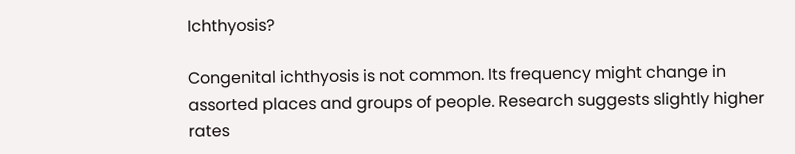Ichthyosis?

Congenital ichthyosis is not common. Its frequency might change in assorted places and groups of people. Research suggests slightly higher rates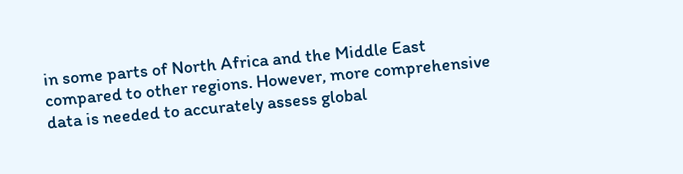in some parts of North Africa and the Middle East compared to other regions. However, more comprehensive data is needed to accurately assess global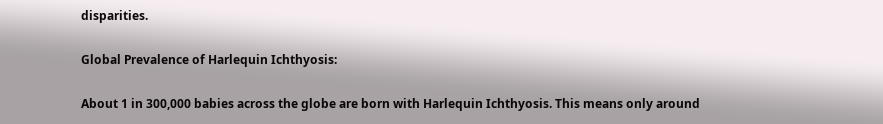disparities.

Global Prevalence of Harlequin Ichthyosis:

About 1 in 300,000 babies across the globe are born with Harlequin Ichthyosis. This means only around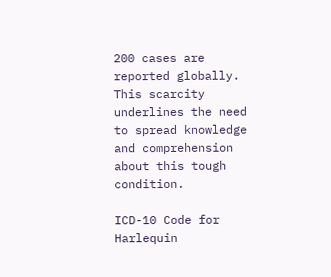200 cases are reported globally. This scarcity underlines the need to spread knowledge and comprehension about this tough condition.

ICD-10 Code for Harlequin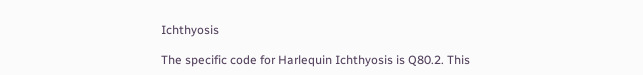Ichthyosis

The specific code for Harlequin Ichthyosis is Q80.2. This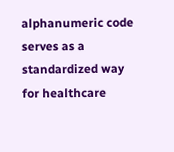alphanumeric code serves as a standardized way for healthcare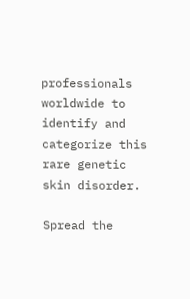professionals worldwide to identify and categorize this rare genetic skin disorder.

Spread the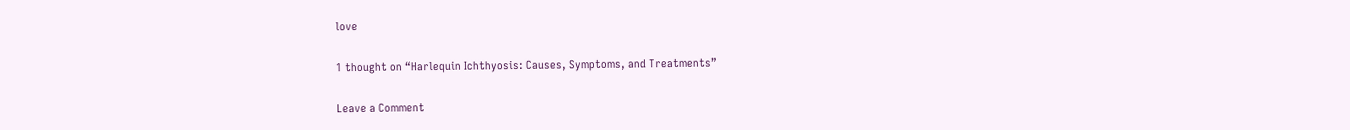love

1 thought on “Harlequin Ichthyosis: Causes, Symptoms, and Treatments”

Leave a Comment